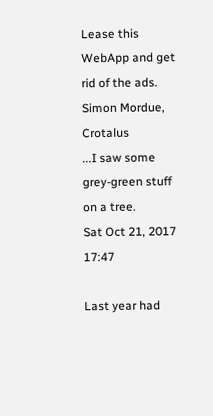Lease this WebApp and get rid of the ads.
Simon Mordue, Crotalus
...I saw some grey-green stuff on a tree.
Sat Oct 21, 2017 17:47

Last year had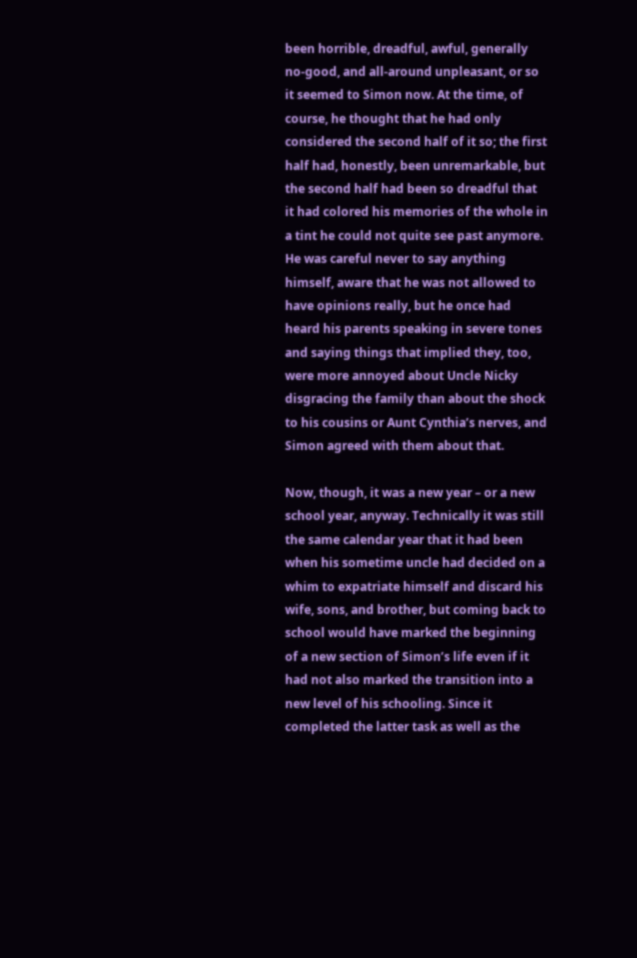been horrible, dreadful, awful, generally no-good, and all-around unpleasant, or so it seemed to Simon now. At the time, of course, he thought that he had only considered the second half of it so; the first half had, honestly, been unremarkable, but the second half had been so dreadful that it had colored his memories of the whole in a tint he could not quite see past anymore. He was careful never to say anything himself, aware that he was not allowed to have opinions really, but he once had heard his parents speaking in severe tones and saying things that implied they, too, were more annoyed about Uncle Nicky disgracing the family than about the shock to his cousins or Aunt Cynthia’s nerves, and Simon agreed with them about that.

Now, though, it was a new year – or a new school year, anyway. Technically it was still the same calendar year that it had been when his sometime uncle had decided on a whim to expatriate himself and discard his wife, sons, and brother, but coming back to school would have marked the beginning of a new section of Simon’s life even if it had not also marked the transition into a new level of his schooling. Since it completed the latter task as well as the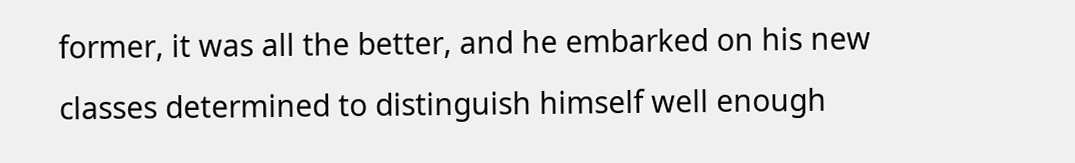former, it was all the better, and he embarked on his new classes determined to distinguish himself well enough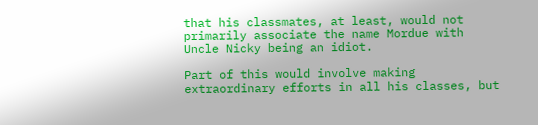that his classmates, at least, would not primarily associate the name Mordue with Uncle Nicky being an idiot.

Part of this would involve making extraordinary efforts in all his classes, but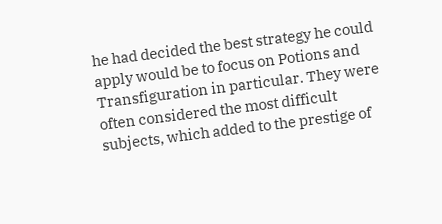he had decided the best strategy he could apply would be to focus on Potions and Transfiguration in particular. They were often considered the most difficult subjects, which added to the prestige of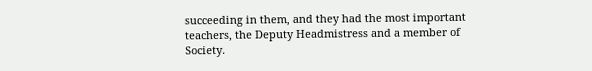succeeding in them, and they had the most important teachers, the Deputy Headmistress and a member of Society.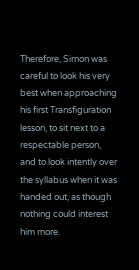Therefore, Simon was careful to look his very best when approaching his first Transfiguration lesson, to sit next to a respectable person, and to look intently over the syllabus when it was handed out, as though nothing could interest him more.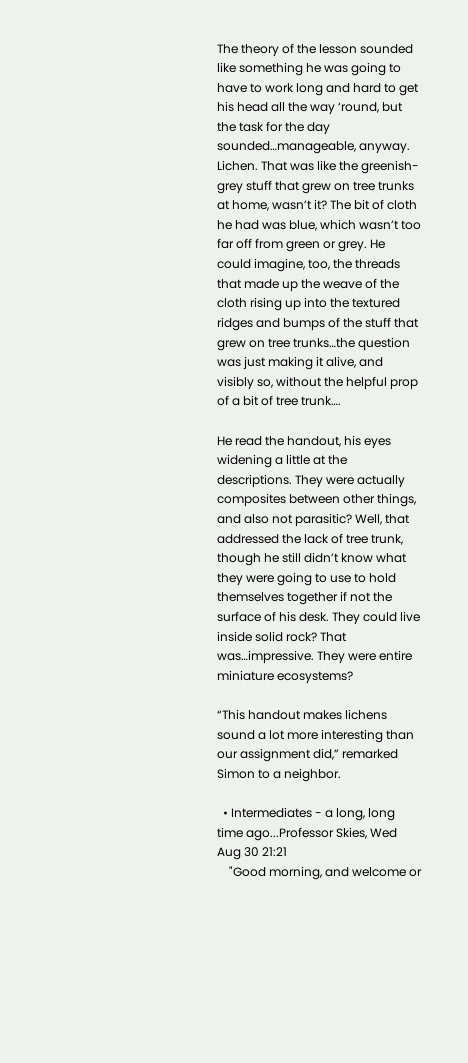The theory of the lesson sounded like something he was going to have to work long and hard to get his head all the way ‘round, but the task for the day sounded…manageable, anyway. Lichen. That was like the greenish-grey stuff that grew on tree trunks at home, wasn’t it? The bit of cloth he had was blue, which wasn’t too far off from green or grey. He could imagine, too, the threads that made up the weave of the cloth rising up into the textured ridges and bumps of the stuff that grew on tree trunks…the question was just making it alive, and visibly so, without the helpful prop of a bit of tree trunk….

He read the handout, his eyes widening a little at the descriptions. They were actually composites between other things, and also not parasitic? Well, that addressed the lack of tree trunk, though he still didn’t know what they were going to use to hold themselves together if not the surface of his desk. They could live inside solid rock? That was…impressive. They were entire miniature ecosystems?

“This handout makes lichens sound a lot more interesting than our assignment did,” remarked Simon to a neighbor.

  • Intermediates - a long, long time ago...Professor Skies, Wed Aug 30 21:21
    "Good morning, and welcome or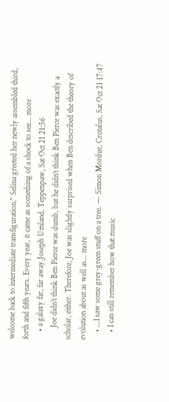welcome back to intermediate transfiguration," Selina greeted her newly assembled third, forth and fifth years. Every year, it came as something of a shock to see... more
    • a galaxy far, far away.Joseph Umland, Teppenpaw, Sat Oct 21 21:56
      Joe didn’t think Ben Pierce was dumb, but he didn’t think Ben Pierce was exactly a scholar, either. Therefore, Joe was slightly surprised when Ben described the theory of evolution about as well as... more
    • ...I saw some grey-green stuff on a tree. — Simon Mordue, Crotalus, Sat Oct 21 17:47
    • I can still remember how that music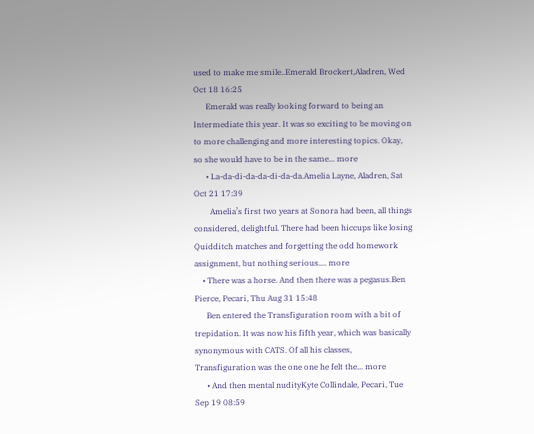used to make me smile..Emerald Brockert,Aladren, Wed Oct 18 16:25
      Emerald was really looking forward to being an Intermediate this year. It was so exciting to be moving on to more challenging and more interesting topics. Okay, so she would have to be in the same... more
      • La-da-di-da-da-di-da-da.Amelia Layne, Aladren, Sat Oct 21 17:39
        Amelia’s first two years at Sonora had been, all things considered, delightful. There had been hiccups like losing Quidditch matches and forgetting the odd homework assignment, but nothing serious.... more
    • There was a horse. And then there was a pegasus.Ben Pierce, Pecari, Thu Aug 31 15:48
      Ben entered the Transfiguration room with a bit of trepidation. It was now his fifth year, which was basically synonymous with CATS. Of all his classes, Transfiguration was the one one he felt the... more
      • And then mental nudityKyte Collindale, Pecari, Tue Sep 19 08:59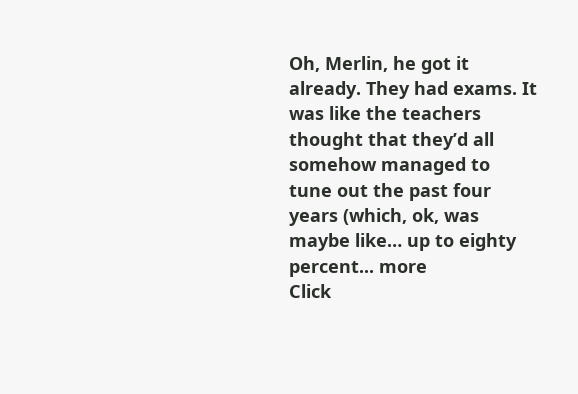Oh, Merlin, he got it already. They had exams. It was like the teachers thought that they’d all somehow managed to tune out the past four years (which, ok, was maybe like… up to eighty percent... more
Click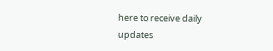here to receive daily updates